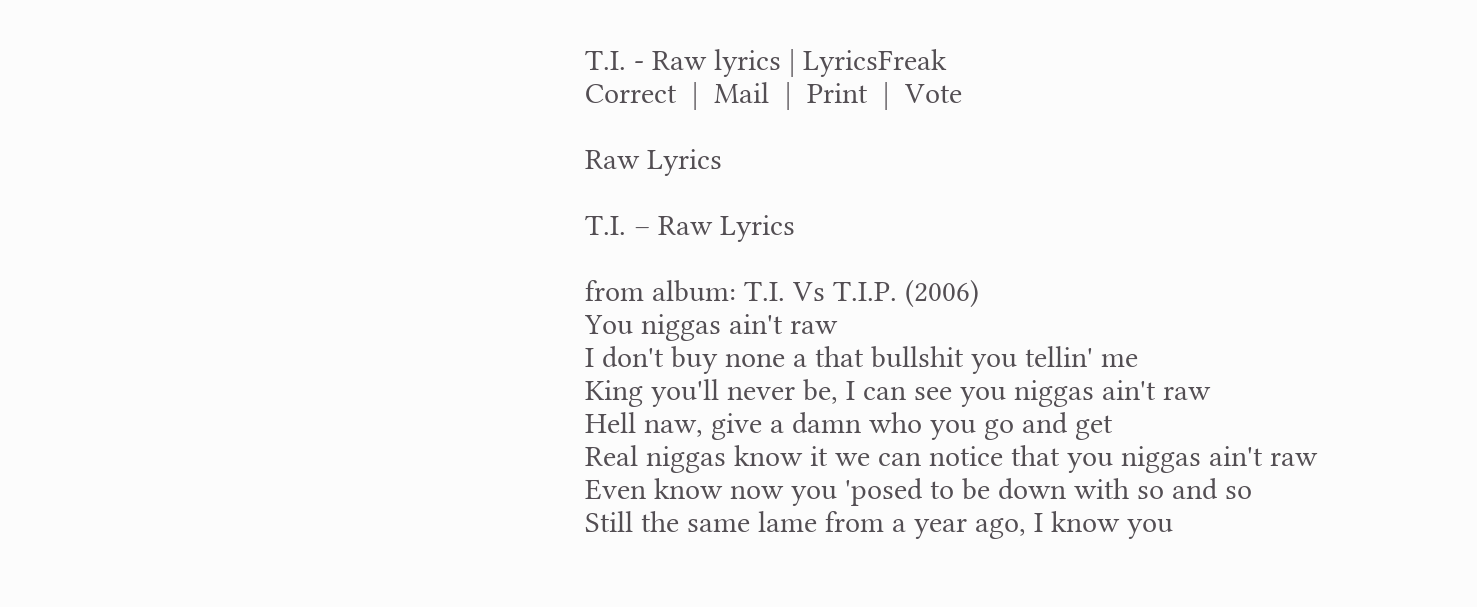T.I. - Raw lyrics | LyricsFreak
Correct  |  Mail  |  Print  |  Vote

Raw Lyrics

T.I. – Raw Lyrics

from album: T.I. Vs T.I.P. (2006)
You niggas ain't raw
I don't buy none a that bullshit you tellin' me
King you'll never be, I can see you niggas ain't raw
Hell naw, give a damn who you go and get
Real niggas know it we can notice that you niggas ain't raw
Even know now you 'posed to be down with so and so
Still the same lame from a year ago, I know you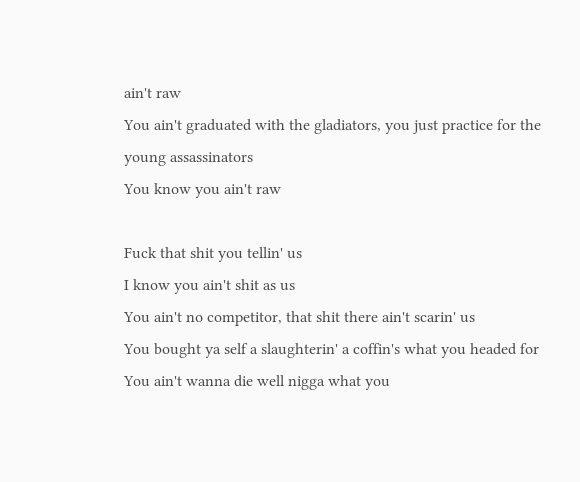ain't raw
You ain't graduated with the gladiators, you just practice for the young assassinators
You know you ain't raw

Fuck that shit you tellin' us
I know you ain't shit as us
You ain't no competitor, that shit there ain't scarin' us
You bought ya self a slaughterin' a coffin's what you headed for
You ain't wanna die well nigga what you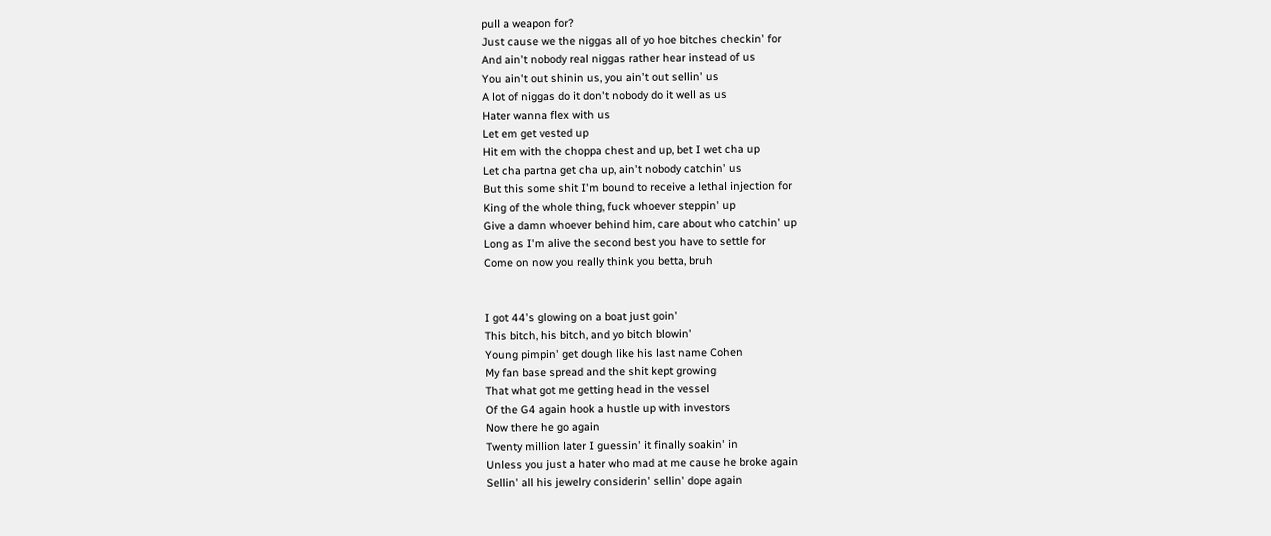pull a weapon for?
Just cause we the niggas all of yo hoe bitches checkin' for
And ain't nobody real niggas rather hear instead of us
You ain't out shinin us, you ain't out sellin' us
A lot of niggas do it don't nobody do it well as us
Hater wanna flex with us
Let em get vested up
Hit em with the choppa chest and up, bet I wet cha up
Let cha partna get cha up, ain't nobody catchin' us
But this some shit I'm bound to receive a lethal injection for
King of the whole thing, fuck whoever steppin' up
Give a damn whoever behind him, care about who catchin' up
Long as I'm alive the second best you have to settle for
Come on now you really think you betta, bruh


I got 44's glowing on a boat just goin'
This bitch, his bitch, and yo bitch blowin'
Young pimpin' get dough like his last name Cohen
My fan base spread and the shit kept growing
That what got me getting head in the vessel
Of the G4 again hook a hustle up with investors
Now there he go again
Twenty million later I guessin' it finally soakin' in
Unless you just a hater who mad at me cause he broke again
Sellin' all his jewelry considerin' sellin' dope again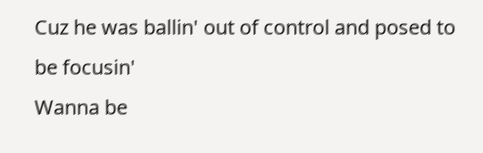Cuz he was ballin' out of control and posed to be focusin'
Wanna be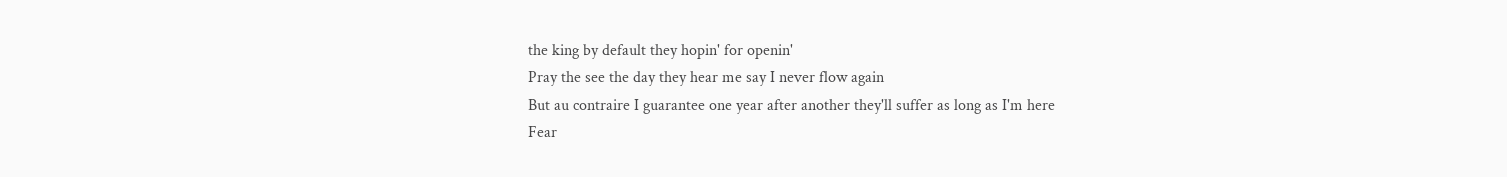the king by default they hopin' for openin'
Pray the see the day they hear me say I never flow again
But au contraire I guarantee one year after another they'll suffer as long as I'm here
Fear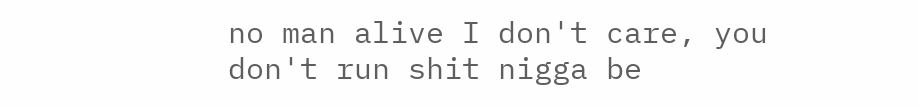no man alive I don't care, you don't run shit nigga be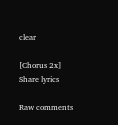clear

[Chorus 2x]
Share lyrics

Raw comments